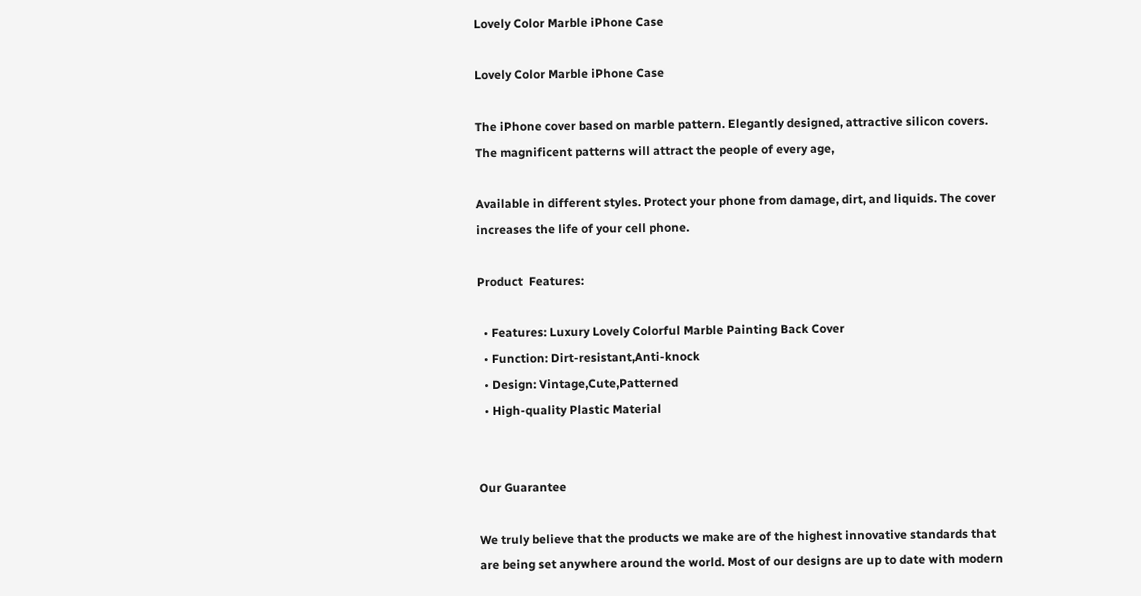Lovely Color Marble iPhone Case

Lovely Color Marble iPhone Case

The iPhone cover based on marble pattern. Elegantly designed, attractive silicon covers. The magnificent patterns will attract the people of every age,

Available in different styles. Protect your phone from damage, dirt, and liquids. The cover increases the life of your cell phone.

Product  Features:

  • Features: Luxury Lovely Colorful Marble Painting Back Cover
  • Function: Dirt-resistant,Anti-knock
  • Design: Vintage,Cute,Patterned
  • High-quality Plastic Material


Our Guarantee

We truly believe that the products we make are of the highest innovative standards that are being set anywhere around the world. Most of our designs are up to date with modern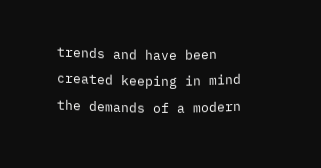trends and have been created keeping in mind the demands of a modern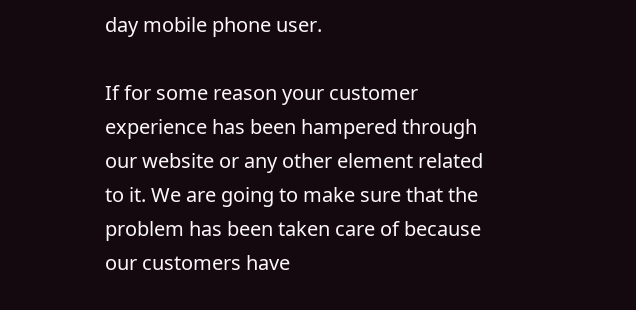day mobile phone user.

If for some reason your customer experience has been hampered through our website or any other element related to it. We are going to make sure that the problem has been taken care of because our customers have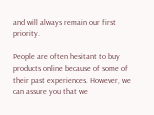and will always remain our first priority.

People are often hesitant to buy products online because of some of their past experiences. However, we can assure you that we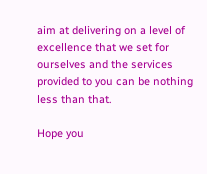aim at delivering on a level of excellence that we set for ourselves and the services provided to you can be nothing less than that.

Hope you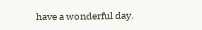have a wonderful day.